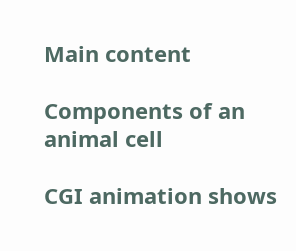Main content

Components of an animal cell

CGI animation shows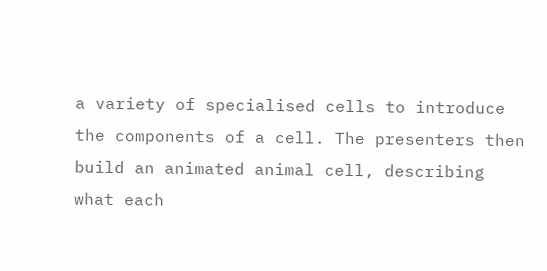a variety of specialised cells to introduce the components of a cell. The presenters then build an animated animal cell, describing what each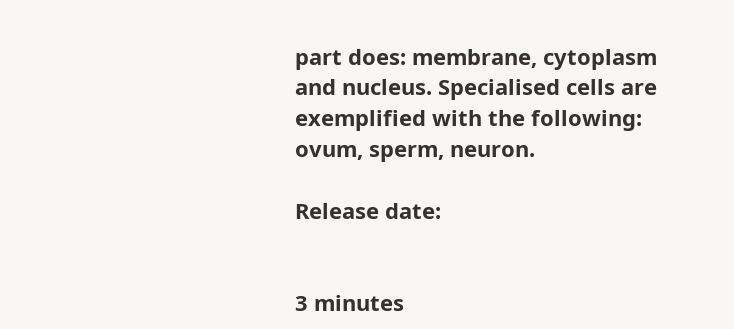part does: membrane, cytoplasm and nucleus. Specialised cells are exemplified with the following: ovum, sperm, neuron.

Release date:


3 minutes